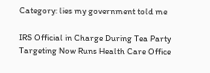Category: lies my government told me

IRS Official in Charge During Tea Party Targeting Now Runs Health Care Office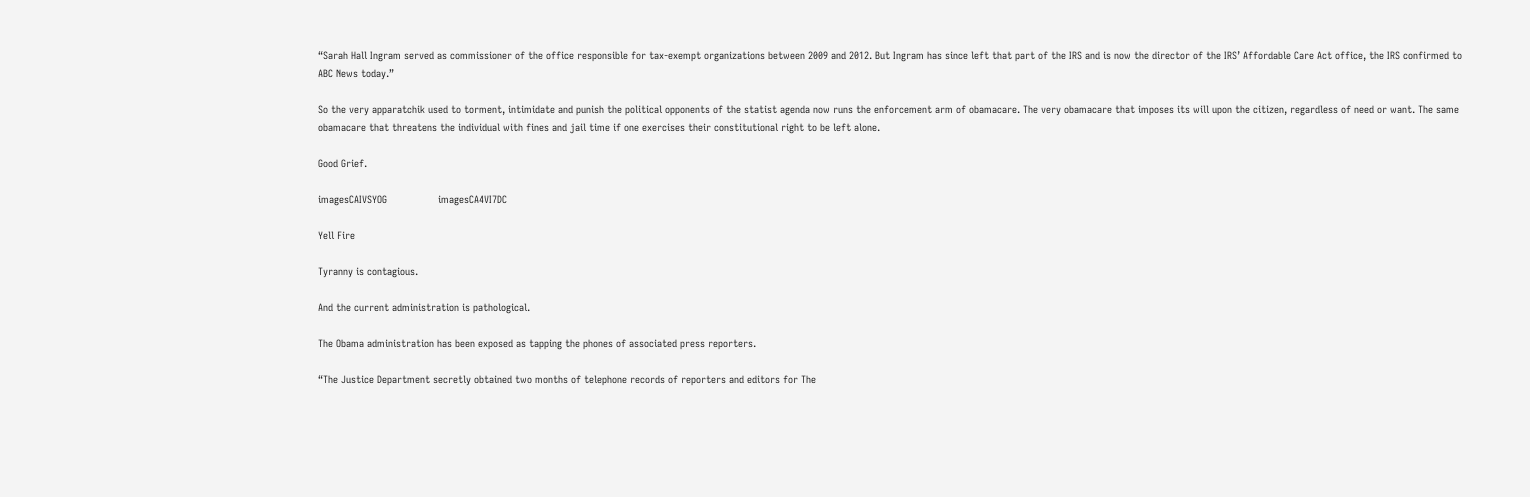“Sarah Hall Ingram served as commissioner of the office responsible for tax-exempt organizations between 2009 and 2012. But Ingram has since left that part of the IRS and is now the director of the IRS’ Affordable Care Act office, the IRS confirmed to ABC News today.”

So the very apparatchik used to torment, intimidate and punish the political opponents of the statist agenda now runs the enforcement arm of obamacare. The very obamacare that imposes its will upon the citizen, regardless of need or want. The same obamacare that threatens the individual with fines and jail time if one exercises their constitutional right to be left alone.

Good Grief.

imagesCAIVSYOG                 imagesCA4VI7DC

Yell Fire

Tyranny is contagious.

And the current administration is pathological.

The Obama administration has been exposed as tapping the phones of associated press reporters.

“The Justice Department secretly obtained two months of telephone records of reporters and editors for The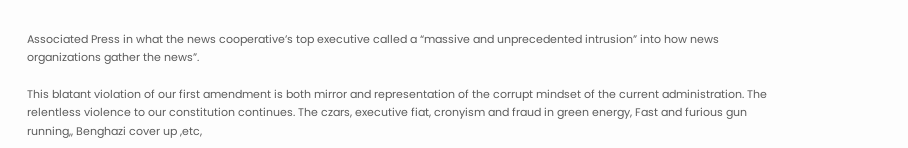Associated Press in what the news cooperative’s top executive called a “massive and unprecedented intrusion” into how news organizations gather the news”.

This blatant violation of our first amendment is both mirror and representation of the corrupt mindset of the current administration. The relentless violence to our constitution continues. The czars, executive fiat, cronyism and fraud in green energy, Fast and furious gun running,, Benghazi cover up ,etc,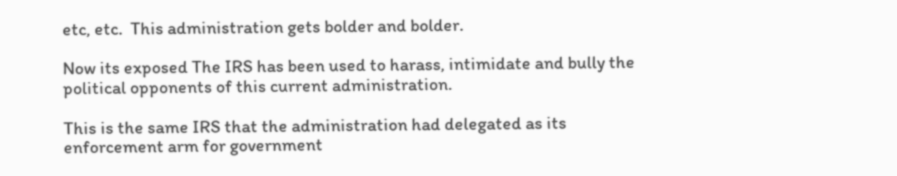etc, etc.  This administration gets bolder and bolder.

Now its exposed The IRS has been used to harass, intimidate and bully the political opponents of this current administration.

This is the same IRS that the administration had delegated as its enforcement arm for government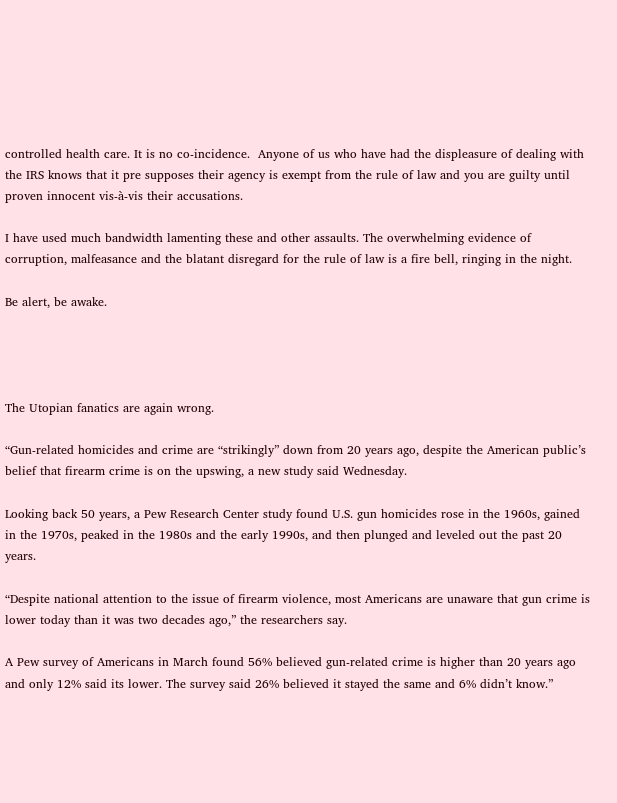controlled health care. It is no co-incidence.  Anyone of us who have had the displeasure of dealing with the IRS knows that it pre supposes their agency is exempt from the rule of law and you are guilty until proven innocent vis-à-vis their accusations.

I have used much bandwidth lamenting these and other assaults. The overwhelming evidence of corruption, malfeasance and the blatant disregard for the rule of law is a fire bell, ringing in the night.

Be alert, be awake.




The Utopian fanatics are again wrong.

“Gun-related homicides and crime are “strikingly” down from 20 years ago, despite the American public’s belief that firearm crime is on the upswing, a new study said Wednesday.

Looking back 50 years, a Pew Research Center study found U.S. gun homicides rose in the 1960s, gained in the 1970s, peaked in the 1980s and the early 1990s, and then plunged and leveled out the past 20 years.

“Despite national attention to the issue of firearm violence, most Americans are unaware that gun crime is lower today than it was two decades ago,” the researchers say.

A Pew survey of Americans in March found 56% believed gun-related crime is higher than 20 years ago and only 12% said its lower. The survey said 26% believed it stayed the same and 6% didn’t know.”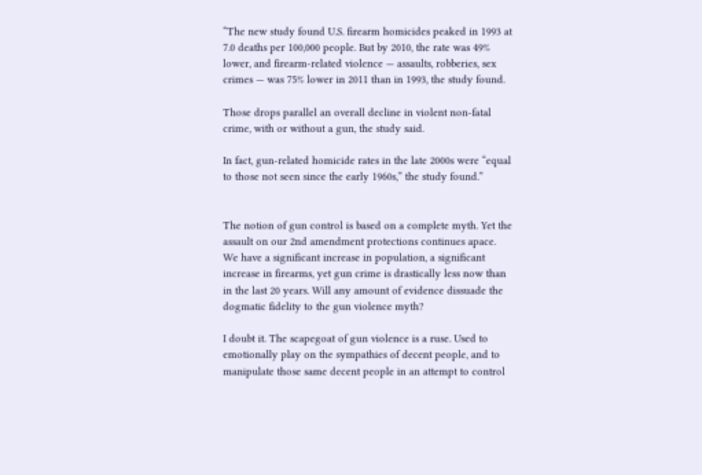“The new study found U.S. firearm homicides peaked in 1993 at 7.0 deaths per 100,000 people. But by 2010, the rate was 49% lower, and firearm-related violence — assaults, robberies, sex crimes — was 75% lower in 2011 than in 1993, the study found.

Those drops parallel an overall decline in violent non-fatal crime, with or without a gun, the study said.

In fact, gun-related homicide rates in the late 2000s were “equal to those not seen since the early 1960s,” the study found.”


The notion of gun control is based on a complete myth. Yet the assault on our 2nd amendment protections continues apace. We have a significant increase in population, a significant increase in firearms, yet gun crime is drastically less now than in the last 20 years. Will any amount of evidence dissuade the dogmatic fidelity to the gun violence myth?

I doubt it. The scapegoat of gun violence is a ruse. Used to emotionally play on the sympathies of decent people, and to manipulate those same decent people in an attempt to control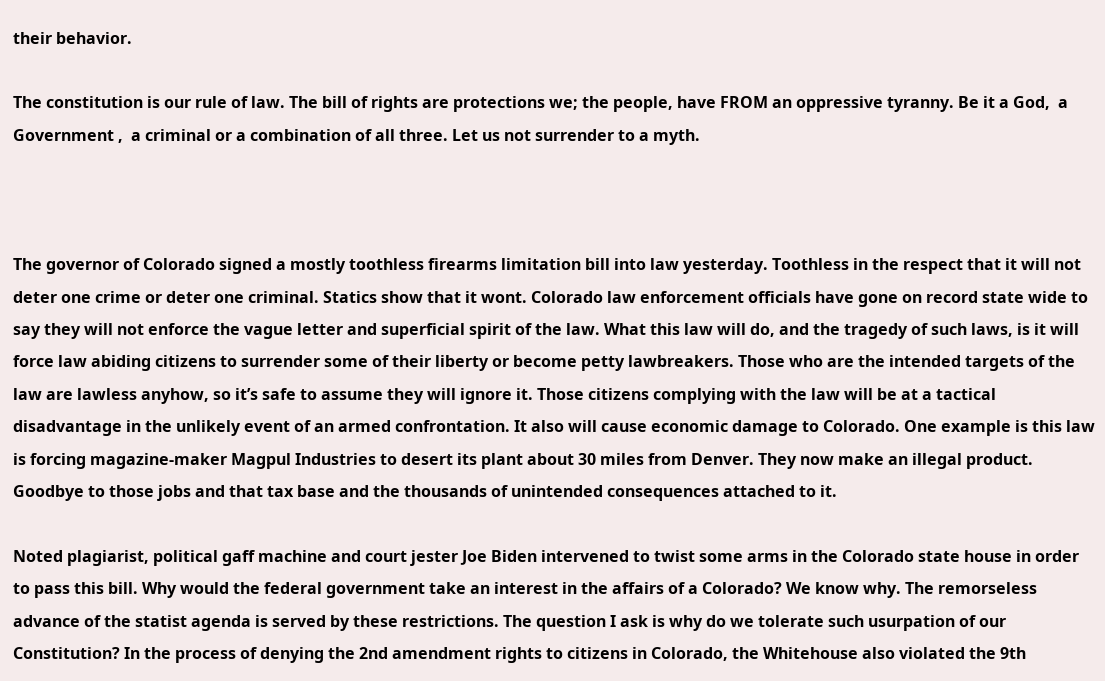their behavior.

The constitution is our rule of law. The bill of rights are protections we; the people, have FROM an oppressive tyranny. Be it a God,  a Government ,  a criminal or a combination of all three. Let us not surrender to a myth.



The governor of Colorado signed a mostly toothless firearms limitation bill into law yesterday. Toothless in the respect that it will not deter one crime or deter one criminal. Statics show that it wont. Colorado law enforcement officials have gone on record state wide to say they will not enforce the vague letter and superficial spirit of the law. What this law will do, and the tragedy of such laws, is it will force law abiding citizens to surrender some of their liberty or become petty lawbreakers. Those who are the intended targets of the law are lawless anyhow, so it’s safe to assume they will ignore it. Those citizens complying with the law will be at a tactical disadvantage in the unlikely event of an armed confrontation. It also will cause economic damage to Colorado. One example is this law is forcing magazine-maker Magpul Industries to desert its plant about 30 miles from Denver. They now make an illegal product. Goodbye to those jobs and that tax base and the thousands of unintended consequences attached to it.

Noted plagiarist, political gaff machine and court jester Joe Biden intervened to twist some arms in the Colorado state house in order to pass this bill. Why would the federal government take an interest in the affairs of a Colorado? We know why. The remorseless advance of the statist agenda is served by these restrictions. The question I ask is why do we tolerate such usurpation of our Constitution? In the process of denying the 2nd amendment rights to citizens in Colorado, the Whitehouse also violated the 9th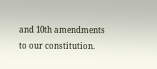and 10th amendments to our constitution.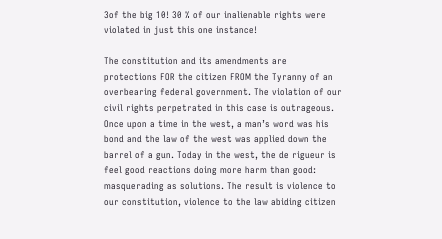3of the big 10! 30 % of our inalienable rights were violated in just this one instance!

The constitution and its amendments are protections FOR the citizen FROM the Tyranny of an overbearing federal government. The violation of our civil rights perpetrated in this case is outrageous. Once upon a time in the west, a man’s word was his bond and the law of the west was applied down the barrel of a gun. Today in the west, the de rigueur is feel good reactions doing more harm than good: masquerading as solutions. The result is violence to our constitution, violence to the law abiding citizen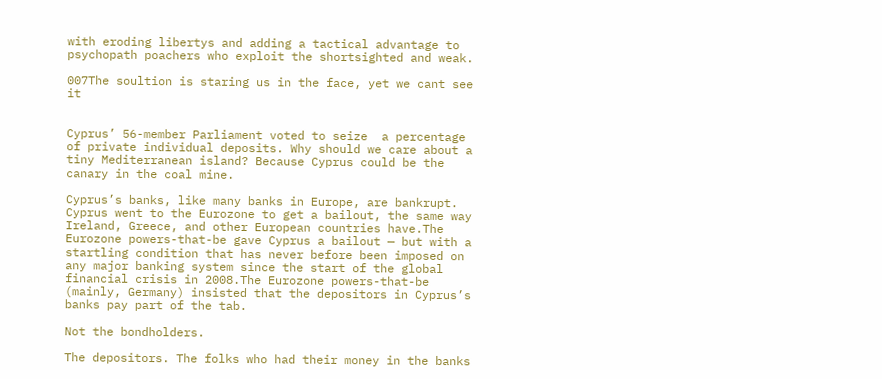with eroding libertys and adding a tactical advantage to psychopath poachers who exploit the shortsighted and weak.

007The soultion is staring us in the face, yet we cant see it


Cyprus’ 56-member Parliament voted to seize  a percentage of private individual deposits. Why should we care about a tiny Mediterranean island? Because Cyprus could be the canary in the coal mine.

Cyprus’s banks, like many banks in Europe, are bankrupt. Cyprus went to the Eurozone to get a bailout, the same way Ireland, Greece, and other European countries have.The Eurozone powers-that-be gave Cyprus a bailout — but with a startling condition that has never before been imposed on any major banking system since the start of the global financial crisis in 2008.The Eurozone powers-that-be (mainly, Germany) insisted that the depositors in Cyprus’s banks pay part of the tab.

Not the bondholders.

The depositors. The folks who had their money in the banks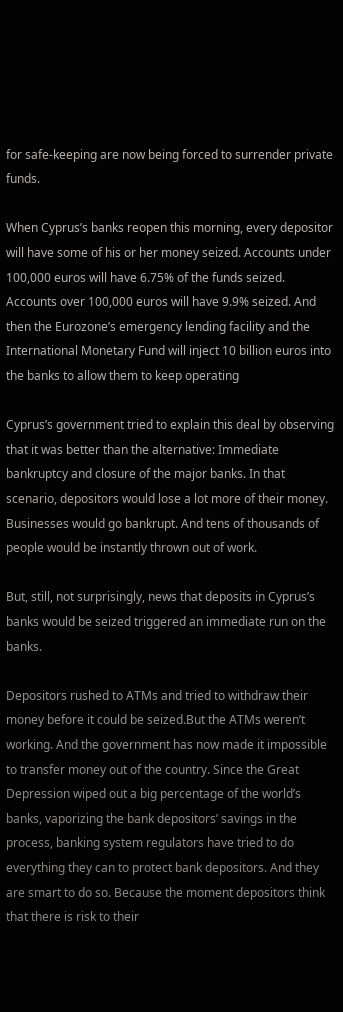for safe-keeping are now being forced to surrender private funds.

When Cyprus’s banks reopen this morning, every depositor will have some of his or her money seized. Accounts under 100,000 euros will have 6.75% of the funds seized. Accounts over 100,000 euros will have 9.9% seized. And then the Eurozone’s emergency lending facility and the International Monetary Fund will inject 10 billion euros into the banks to allow them to keep operating

Cyprus’s government tried to explain this deal by observing that it was better than the alternative: Immediate bankruptcy and closure of the major banks. In that scenario, depositors would lose a lot more of their money. Businesses would go bankrupt. And tens of thousands of people would be instantly thrown out of work.

But, still, not surprisingly, news that deposits in Cyprus’s banks would be seized triggered an immediate run on the banks.

Depositors rushed to ATMs and tried to withdraw their money before it could be seized.But the ATMs weren’t working. And the government has now made it impossible to transfer money out of the country. Since the Great Depression wiped out a big percentage of the world’s banks, vaporizing the bank depositors’ savings in the process, banking system regulators have tried to do everything they can to protect bank depositors. And they are smart to do so. Because the moment depositors think that there is risk to their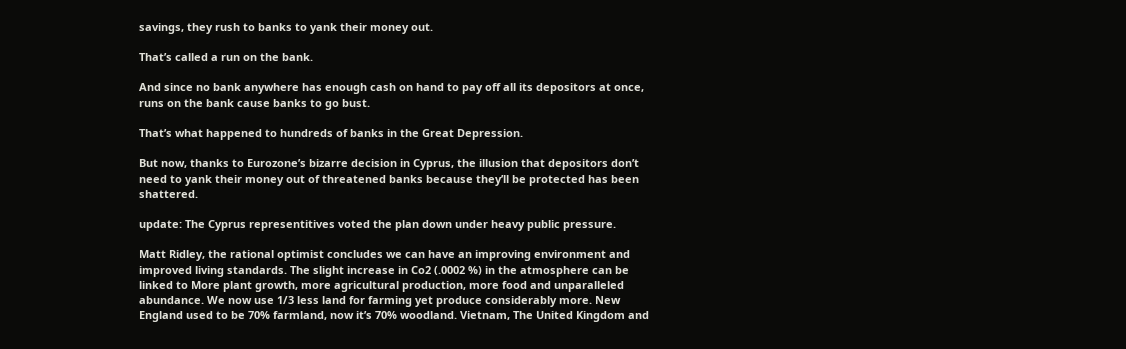savings, they rush to banks to yank their money out.

That’s called a run on the bank.

And since no bank anywhere has enough cash on hand to pay off all its depositors at once, runs on the bank cause banks to go bust.

That’s what happened to hundreds of banks in the Great Depression.

But now, thanks to Eurozone’s bizarre decision in Cyprus, the illusion that depositors don’t need to yank their money out of threatened banks because they’ll be protected has been shattered.

update: The Cyprus representitives voted the plan down under heavy public pressure.

Matt Ridley, the rational optimist concludes we can have an improving environment and improved living standards. The slight increase in Co2 (.0002 %) in the atmosphere can be linked to More plant growth, more agricultural production, more food and unparalleled abundance. We now use 1/3 less land for farming yet produce considerably more. New England used to be 70% farmland, now it’s 70% woodland. Vietnam, The United Kingdom and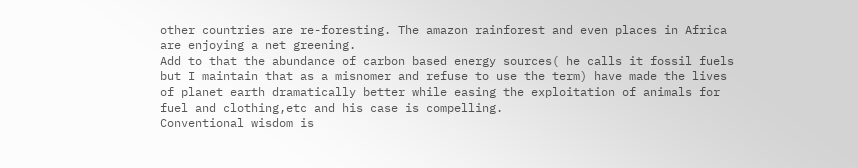other countries are re-foresting. The amazon rainforest and even places in Africa are enjoying a net greening.
Add to that the abundance of carbon based energy sources( he calls it fossil fuels but I maintain that as a misnomer and refuse to use the term) have made the lives of planet earth dramatically better while easing the exploitation of animals for fuel and clothing,etc and his case is compelling.
Conventional wisdom is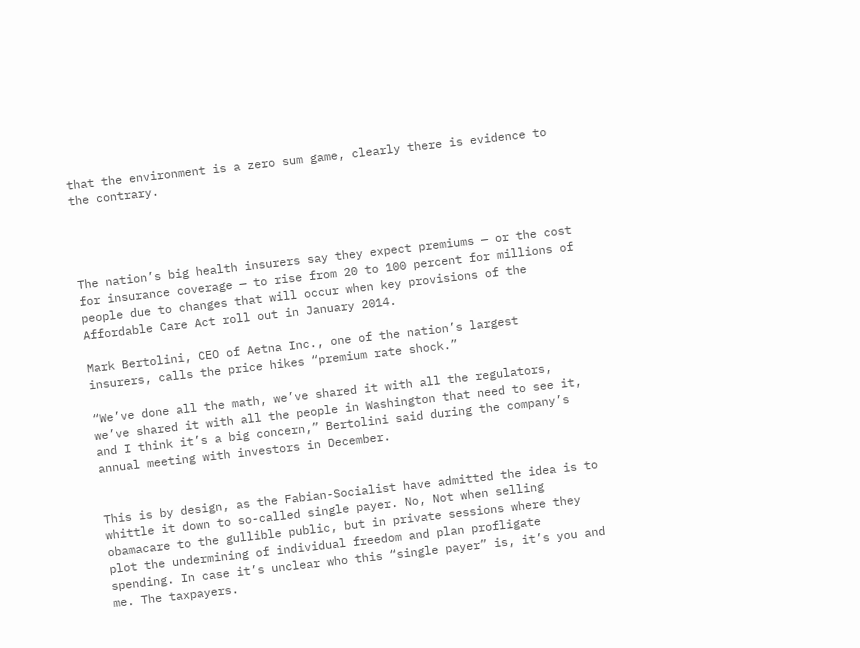that the environment is a zero sum game, clearly there is evidence to the contrary.




The nation’s big health insurers say they expect premiums — or the cost for insurance coverage — to rise from 20 to 100 percent for millions of people due to changes that will occur when key provisions of the Affordable Care Act roll out in January 2014.

Mark Bertolini, CEO of Aetna Inc., one of the nation’s largest insurers, calls the price hikes “premium rate shock.”

“We’ve done all the math, we’ve shared it with all the regulators, we’ve shared it with all the people in Washington that need to see it, and I think it’s a big concern,” Bertolini said during the company’s annual meeting with investors in December.


This is by design, as the Fabian-Socialist have admitted the idea is to whittle it down to so-called single payer. No, Not when selling obamacare to the gullible public, but in private sessions where they plot the undermining of individual freedom and plan profligate spending. In case it’s unclear who this “single payer” is, it’s you and me. The taxpayers.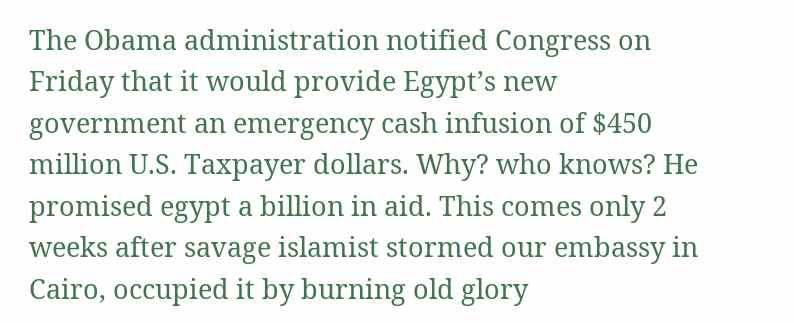The Obama administration notified Congress on Friday that it would provide Egypt’s new government an emergency cash infusion of $450 million U.S. Taxpayer dollars. Why? who knows? He promised egypt a billion in aid. This comes only 2 weeks after savage islamist stormed our embassy in Cairo, occupied it by burning old glory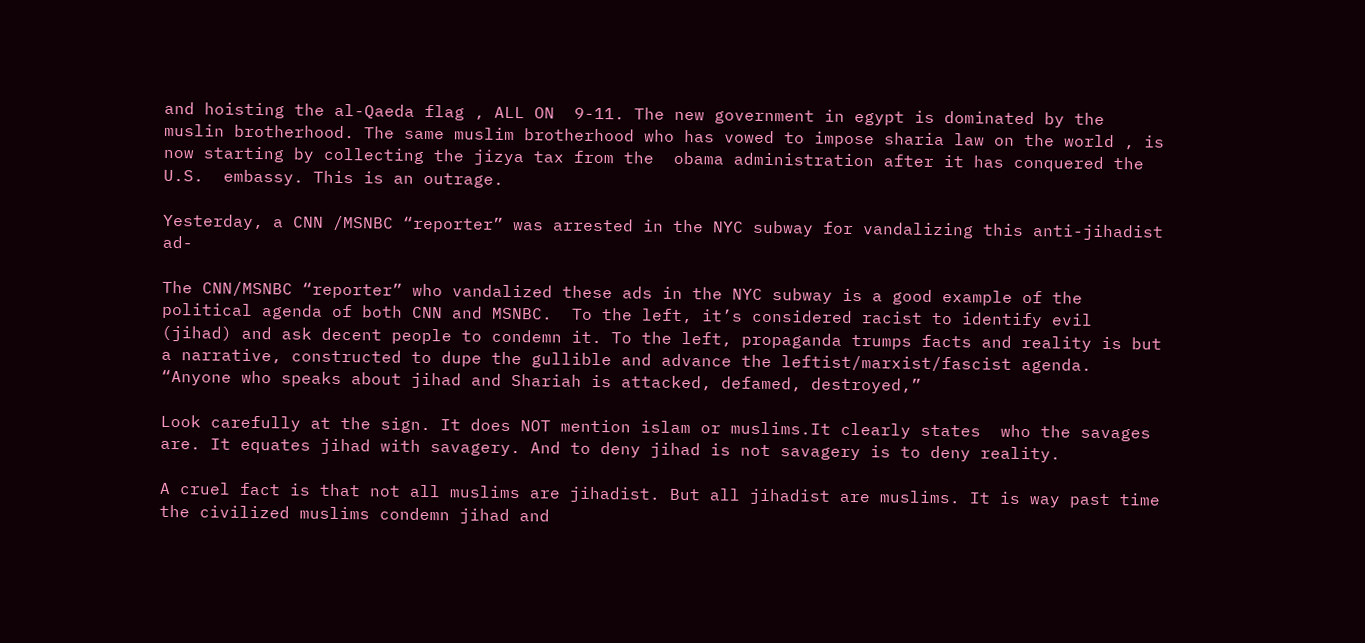and hoisting the al-Qaeda flag , ALL ON  9-11. The new government in egypt is dominated by the muslin brotherhood. The same muslim brotherhood who has vowed to impose sharia law on the world , is now starting by collecting the jizya tax from the  obama administration after it has conquered the U.S.  embassy. This is an outrage.

Yesterday, a CNN /MSNBC “reporter” was arrested in the NYC subway for vandalizing this anti-jihadist ad-

The CNN/MSNBC “reporter” who vandalized these ads in the NYC subway is a good example of the political agenda of both CNN and MSNBC.  To the left, it’s considered racist to identify evil (jihad) and ask decent people to condemn it. To the left, propaganda trumps facts and reality is but a narrative, constructed to dupe the gullible and advance the leftist/marxist/fascist agenda.  “Anyone who speaks about jihad and Shariah is attacked, defamed, destroyed,”

Look carefully at the sign. It does NOT mention islam or muslims.It clearly states  who the savages are. It equates jihad with savagery. And to deny jihad is not savagery is to deny reality.

A cruel fact is that not all muslims are jihadist. But all jihadist are muslims. It is way past time the civilized muslims condemn jihad and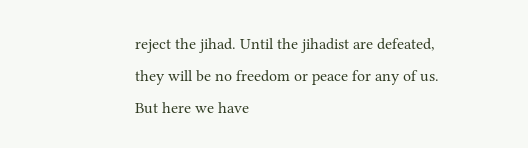reject the jihad. Until the jihadist are defeated, they will be no freedom or peace for any of us. But here we have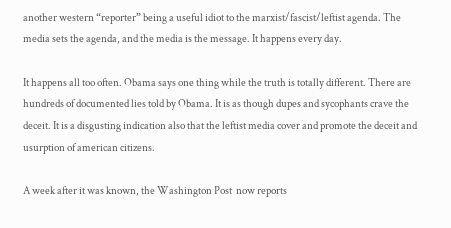another western “reporter” being a useful idiot to the marxist/fascist/leftist agenda. The media sets the agenda, and the media is the message. It happens every day.

It happens all too often. Obama says one thing while the truth is totally different. There are hundreds of documented lies told by Obama. It is as though dupes and sycophants crave the deceit. It is a disgusting indication also that the leftist media cover and promote the deceit and usurption of american citizens.

A week after it was known, the Washington Post  now reports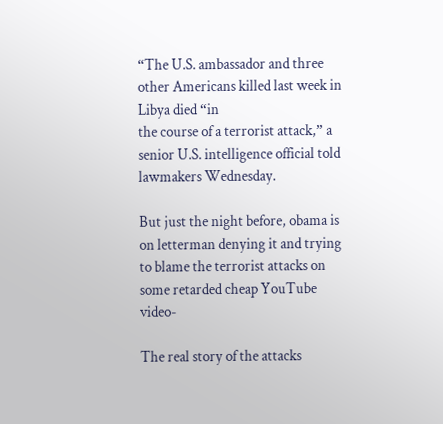“The U.S. ambassador and three other Americans killed last week in Libya died “in
the course of a terrorist attack,” a senior U.S. intelligence official told lawmakers Wednesday.

But just the night before, obama is on letterman denying it and trying to blame the terrorist attacks on some retarded cheap YouTube video-

The real story of the attacks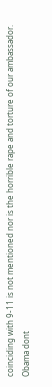coinciding with 9-11 is not mentioned nor is the horrible rape and torture of our ambassador. Obama dont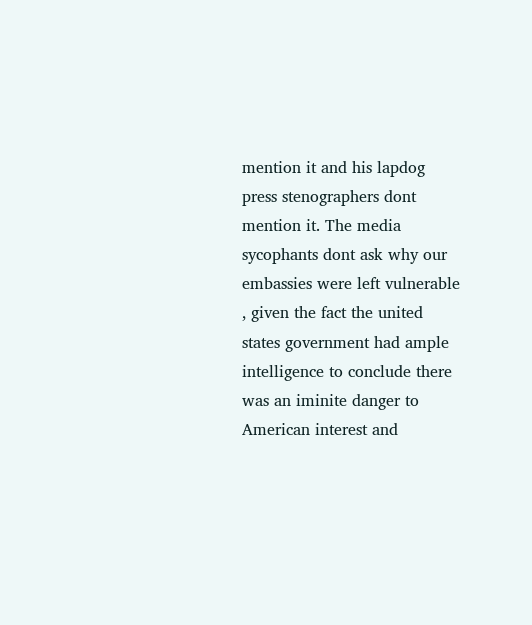mention it and his lapdog press stenographers dont mention it. The media sycophants dont ask why our embassies were left vulnerable , given the fact the united states government had ample intelligence to conclude there was an iminite danger to American interest and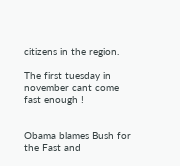citizens in the region.

The first tuesday in november cant come fast enough !


Obama blames Bush for the Fast and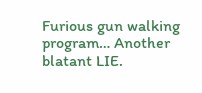Furious gun walking program… Another blatant LIE.